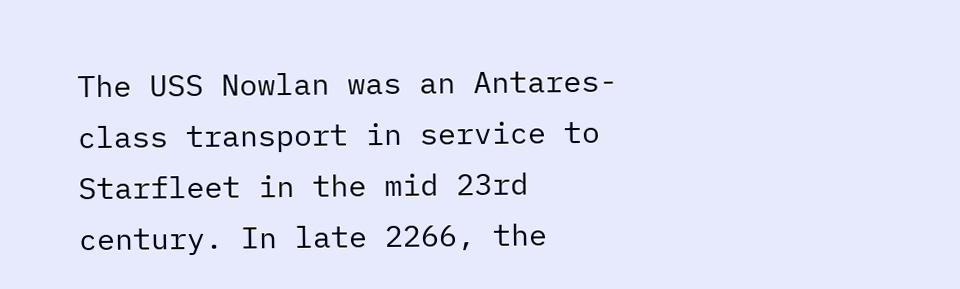The USS Nowlan was an Antares-class transport in service to Starfleet in the mid 23rd century. In late 2266, the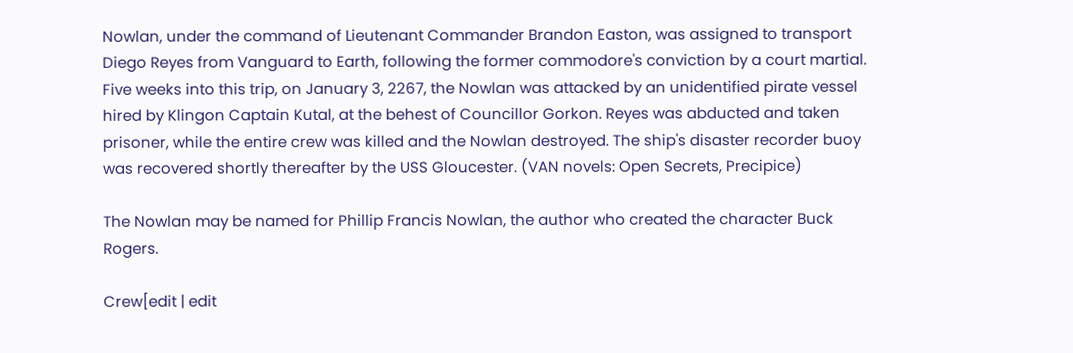Nowlan, under the command of Lieutenant Commander Brandon Easton, was assigned to transport Diego Reyes from Vanguard to Earth, following the former commodore's conviction by a court martial. Five weeks into this trip, on January 3, 2267, the Nowlan was attacked by an unidentified pirate vessel hired by Klingon Captain Kutal, at the behest of Councillor Gorkon. Reyes was abducted and taken prisoner, while the entire crew was killed and the Nowlan destroyed. The ship's disaster recorder buoy was recovered shortly thereafter by the USS Gloucester. (VAN novels: Open Secrets, Precipice)

The Nowlan may be named for Phillip Francis Nowlan, the author who created the character Buck Rogers.

Crew[edit | edit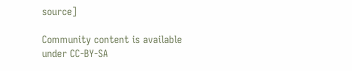source]

Community content is available under CC-BY-SA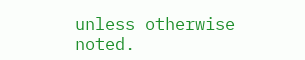unless otherwise noted.